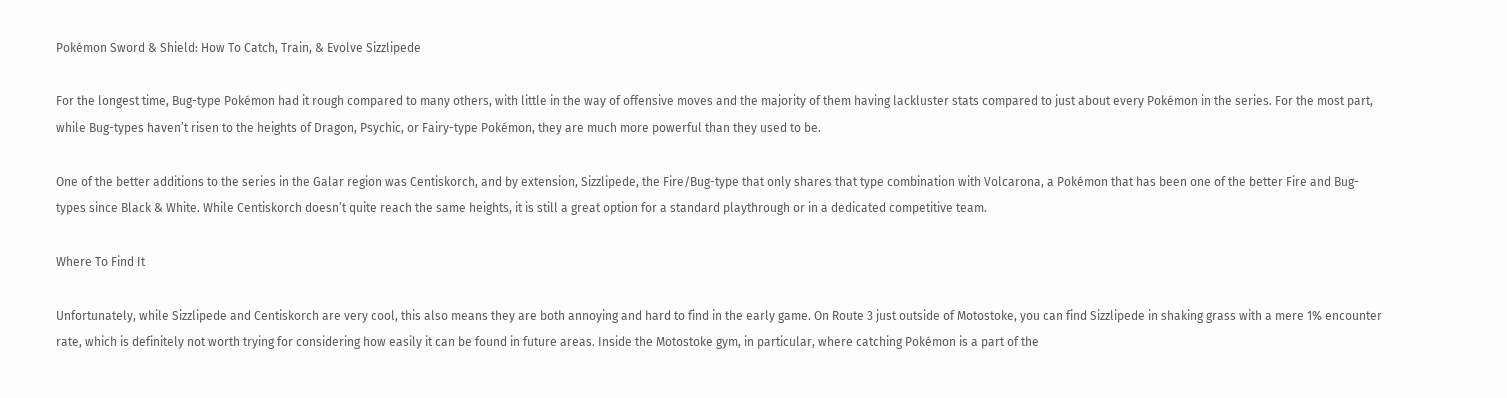Pokémon Sword & Shield: How To Catch, Train, & Evolve Sizzlipede

For the longest time, Bug-type Pokémon had it rough compared to many others, with little in the way of offensive moves and the majority of them having lackluster stats compared to just about every Pokémon in the series. For the most part, while Bug-types haven’t risen to the heights of Dragon, Psychic, or Fairy-type Pokémon, they are much more powerful than they used to be.

One of the better additions to the series in the Galar region was Centiskorch, and by extension, Sizzlipede, the Fire/Bug-type that only shares that type combination with Volcarona, a Pokémon that has been one of the better Fire and Bug-types since Black & White. While Centiskorch doesn’t quite reach the same heights, it is still a great option for a standard playthrough or in a dedicated competitive team.

Where To Find It

Unfortunately, while Sizzlipede and Centiskorch are very cool, this also means they are both annoying and hard to find in the early game. On Route 3 just outside of Motostoke, you can find Sizzlipede in shaking grass with a mere 1% encounter rate, which is definitely not worth trying for considering how easily it can be found in future areas. Inside the Motostoke gym, in particular, where catching Pokémon is a part of the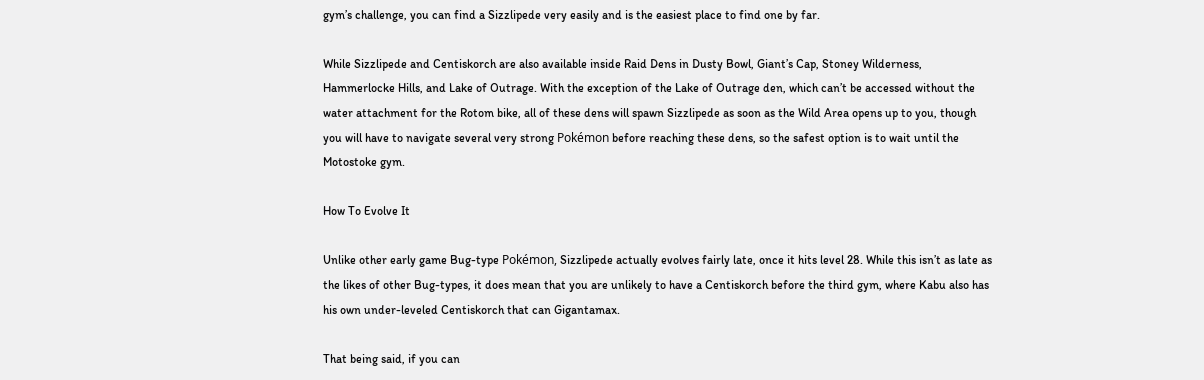gym’s challenge, you can find a Sizzlipede very easily and is the easiest place to find one by far.

While Sizzlipede and Centiskorch are also available inside Raid Dens in Dusty Bowl, Giant’s Cap, Stoney Wilderness, Hammerlocke Hills, and Lake of Outrage. With the exception of the Lake of Outrage den, which can’t be accessed without the water attachment for the Rotom bike, all of these dens will spawn Sizzlipede as soon as the Wild Area opens up to you, though you will have to navigate several very strong Pokémon before reaching these dens, so the safest option is to wait until the Motostoke gym.

How To Evolve It

Unlike other early game Bug-type Pokémon, Sizzlipede actually evolves fairly late, once it hits level 28. While this isn’t as late as the likes of other Bug-types, it does mean that you are unlikely to have a Centiskorch before the third gym, where Kabu also has his own under-leveled Centiskorch that can Gigantamax.

That being said, if you can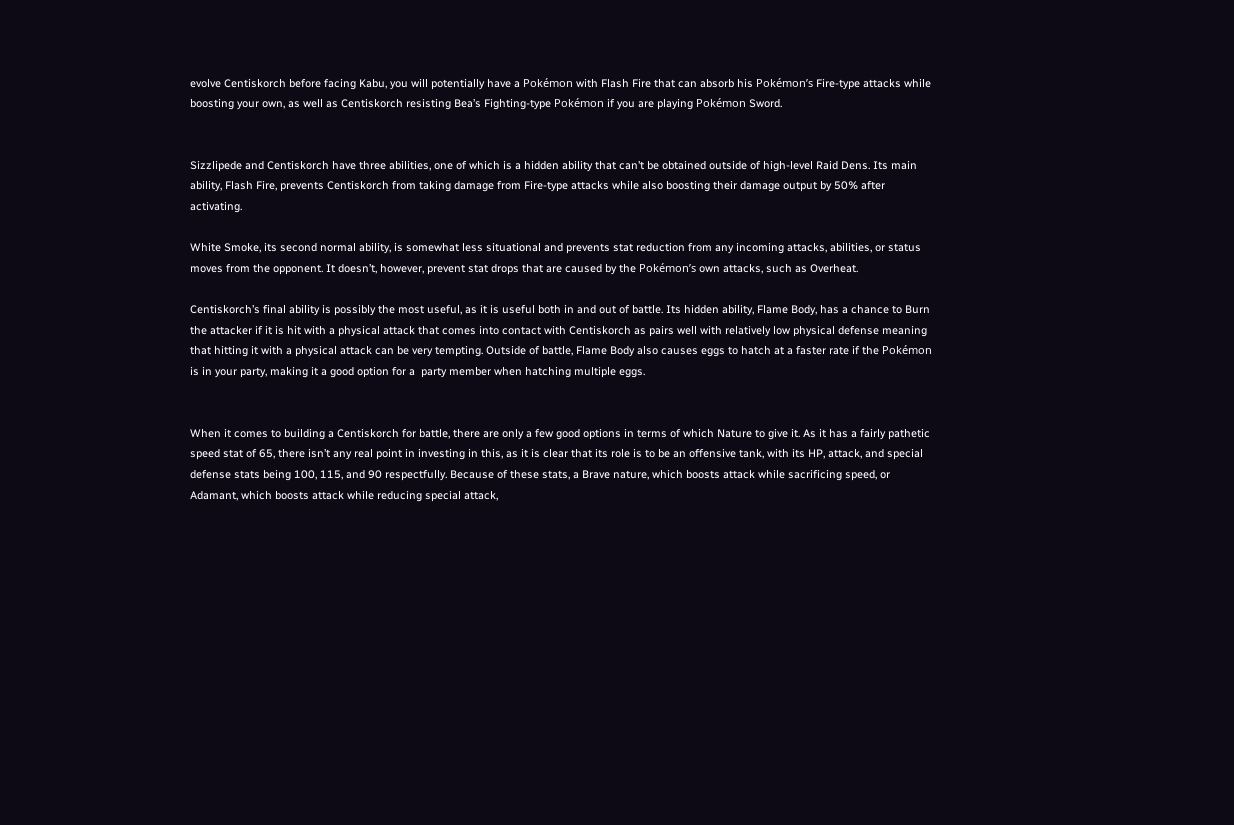evolve Centiskorch before facing Kabu, you will potentially have a Pokémon with Flash Fire that can absorb his Pokémon’s Fire-type attacks while boosting your own, as well as Centiskorch resisting Bea’s Fighting-type Pokémon if you are playing Pokémon Sword.


Sizzlipede and Centiskorch have three abilities, one of which is a hidden ability that can’t be obtained outside of high-level Raid Dens. Its main ability, Flash Fire, prevents Centiskorch from taking damage from Fire-type attacks while also boosting their damage output by 50% after activating.

White Smoke, its second normal ability, is somewhat less situational and prevents stat reduction from any incoming attacks, abilities, or status moves from the opponent. It doesn’t, however, prevent stat drops that are caused by the Pokémon’s own attacks, such as Overheat.

Centiskorch’s final ability is possibly the most useful, as it is useful both in and out of battle. Its hidden ability, Flame Body, has a chance to Burn the attacker if it is hit with a physical attack that comes into contact with Centiskorch as pairs well with relatively low physical defense meaning that hitting it with a physical attack can be very tempting. Outside of battle, Flame Body also causes eggs to hatch at a faster rate if the Pokémon is in your party, making it a good option for a  party member when hatching multiple eggs.


When it comes to building a Centiskorch for battle, there are only a few good options in terms of which Nature to give it. As it has a fairly pathetic speed stat of 65, there isn’t any real point in investing in this, as it is clear that its role is to be an offensive tank, with its HP, attack, and special defense stats being 100, 115, and 90 respectfully. Because of these stats, a Brave nature, which boosts attack while sacrificing speed, or Adamant, which boosts attack while reducing special attack,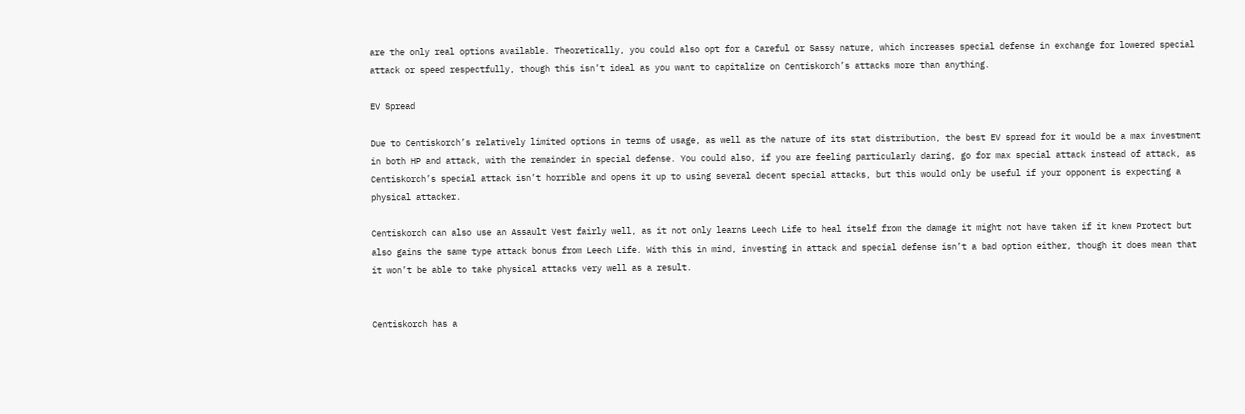are the only real options available. Theoretically, you could also opt for a Careful or Sassy nature, which increases special defense in exchange for lowered special attack or speed respectfully, though this isn’t ideal as you want to capitalize on Centiskorch’s attacks more than anything.

EV Spread

Due to Centiskorch’s relatively limited options in terms of usage, as well as the nature of its stat distribution, the best EV spread for it would be a max investment in both HP and attack, with the remainder in special defense. You could also, if you are feeling particularly daring, go for max special attack instead of attack, as Centiskorch’s special attack isn’t horrible and opens it up to using several decent special attacks, but this would only be useful if your opponent is expecting a physical attacker.

Centiskorch can also use an Assault Vest fairly well, as it not only learns Leech Life to heal itself from the damage it might not have taken if it knew Protect but also gains the same type attack bonus from Leech Life. With this in mind, investing in attack and special defense isn’t a bad option either, though it does mean that it won’t be able to take physical attacks very well as a result.


Centiskorch has a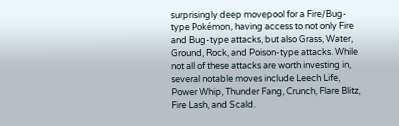surprisingly deep movepool for a Fire/Bug-type Pokémon, having access to not only Fire and Bug-type attacks, but also Grass, Water, Ground, Rock, and Poison-type attacks. While not all of these attacks are worth investing in, several notable moves include Leech Life, Power Whip, Thunder Fang, Crunch, Flare Blitz, Fire Lash, and Scald.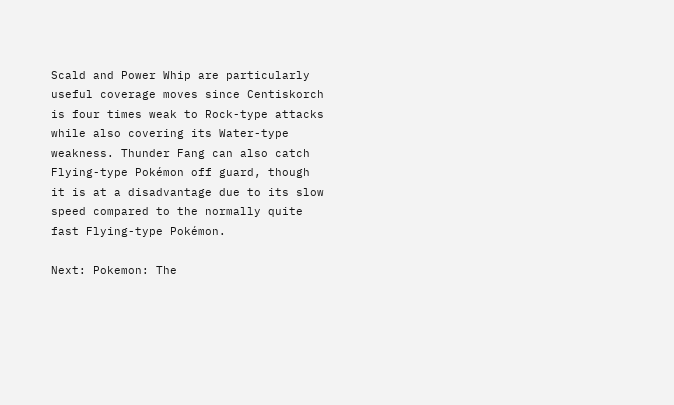Scald and Power Whip are particularly useful coverage moves since Centiskorch is four times weak to Rock-type attacks while also covering its Water-type weakness. Thunder Fang can also catch Flying-type Pokémon off guard, though it is at a disadvantage due to its slow speed compared to the normally quite fast Flying-type Pokémon.

Next: Pokemon: The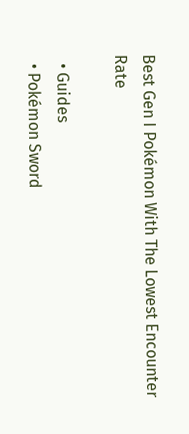Best Gen I Pokémon With The Lowest Encounter Rate

  • Guides
  • Pokémon Sword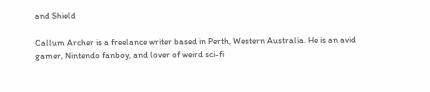and Shield

Callum Archer is a freelance writer based in Perth, Western Australia. He is an avid gamer, Nintendo fanboy, and lover of weird sci-fi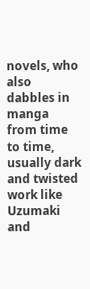novels, who also dabbles in manga from time to time, usually dark and twisted work like Uzumaki and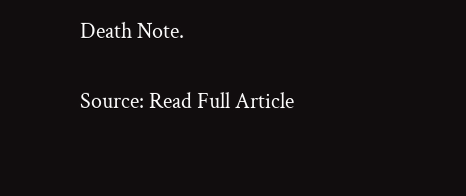Death Note.

Source: Read Full Article